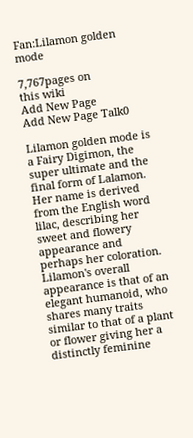Fan:Lilamon golden mode

7,767pages on
this wiki
Add New Page
Add New Page Talk0

Lilamon golden mode is a Fairy Digimon, the super ultimate and the final form of Lalamon. Her name is derived from the English word lilac, describing her sweet and flowery appearance and perhaps her coloration. Lilamon's overall appearance is that of an elegant humanoid, who shares many traits similar to that of a plant or flower giving her a distinctly feminine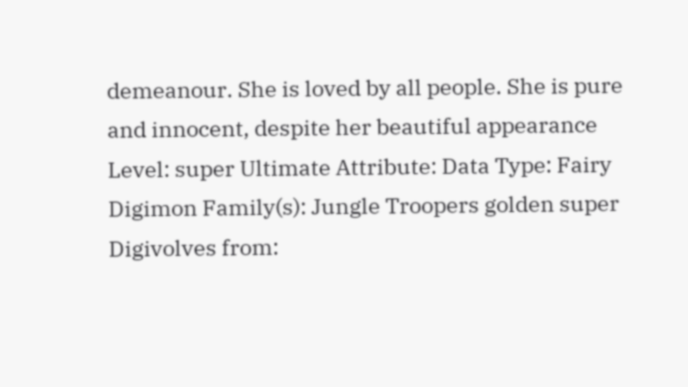demeanour. She is loved by all people. She is pure and innocent, despite her beautiful appearance Level: super Ultimate Attribute: Data Type: Fairy Digimon Family(s): Jungle Troopers golden super Digivolves from: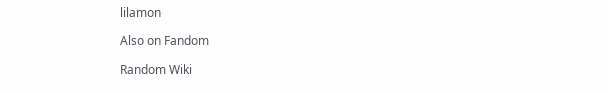lilamon

Also on Fandom

Random Wiki